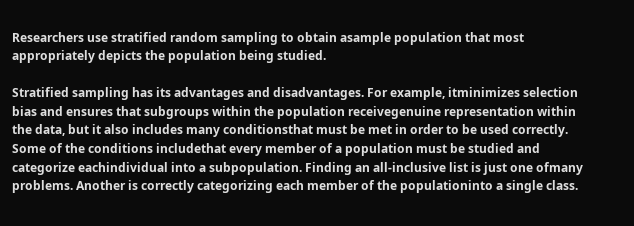Researchers use stratified random sampling to obtain asample population that most appropriately depicts the population being studied.

Stratified sampling has its advantages and disadvantages. For example, itminimizes selection bias and ensures that subgroups within the population receivegenuine representation within the data, but it also includes many conditionsthat must be met in order to be used correctly. Some of the conditions includethat every member of a population must be studied and categorize eachindividual into a subpopulation. Finding an all-inclusive list is just one ofmany problems. Another is correctly categorizing each member of the populationinto a single class.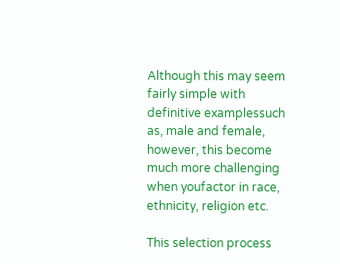Although this may seem fairly simple with definitive examplessuch as, male and female, however, this become much more challenging when youfactor in race, ethnicity, religion etc.

This selection process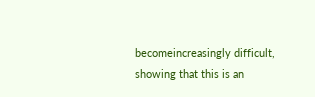becomeincreasingly difficult, showing that this is an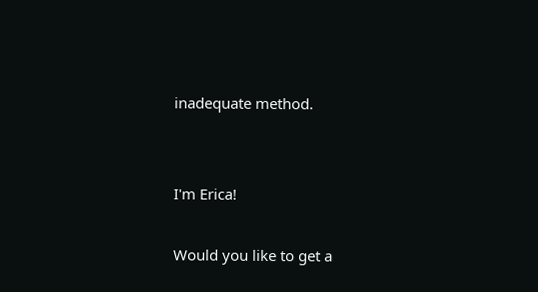inadequate method.


I'm Erica!

Would you like to get a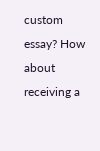custom essay? How about receiving a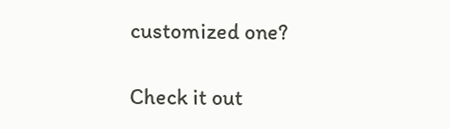customized one?

Check it out